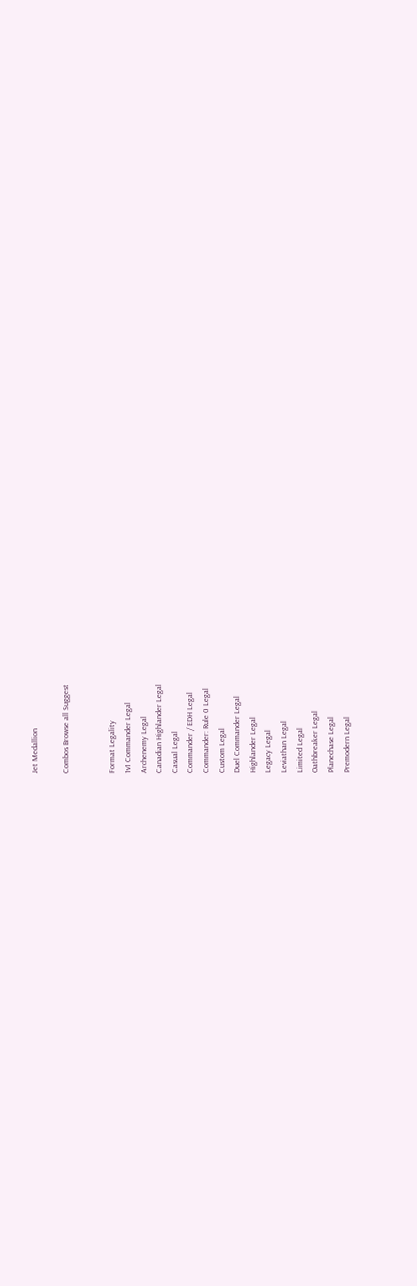Jet Medallion

Combos Browse all Suggest


Format Legality
1v1 Commander Legal
Archenemy Legal
Canadian Highlander Legal
Casual Legal
Commander / EDH Legal
Commander: Rule 0 Legal
Custom Legal
Duel Commander Legal
Highlander Legal
Legacy Legal
Leviathan Legal
Limited Legal
Oathbreaker Legal
Planechase Legal
Premodern Legal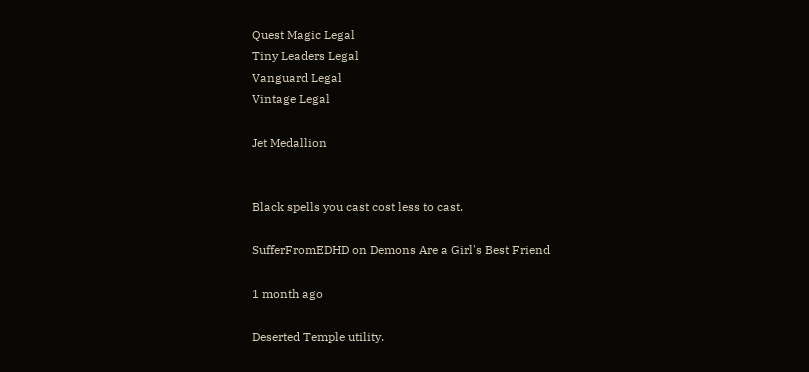Quest Magic Legal
Tiny Leaders Legal
Vanguard Legal
Vintage Legal

Jet Medallion


Black spells you cast cost less to cast.

SufferFromEDHD on Demons Are a Girl's Best Friend

1 month ago

Deserted Temple utility.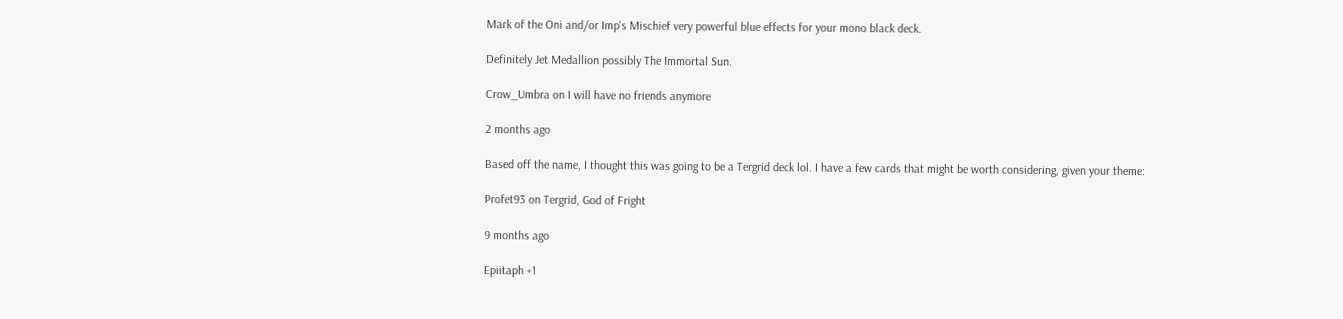Mark of the Oni and/or Imp's Mischief very powerful blue effects for your mono black deck.

Definitely Jet Medallion possibly The Immortal Sun.

Crow_Umbra on I will have no friends anymore

2 months ago

Based off the name, I thought this was going to be a Tergrid deck lol. I have a few cards that might be worth considering, given your theme:

Profet93 on Tergrid, God of Fright

9 months ago

Epiitaph +1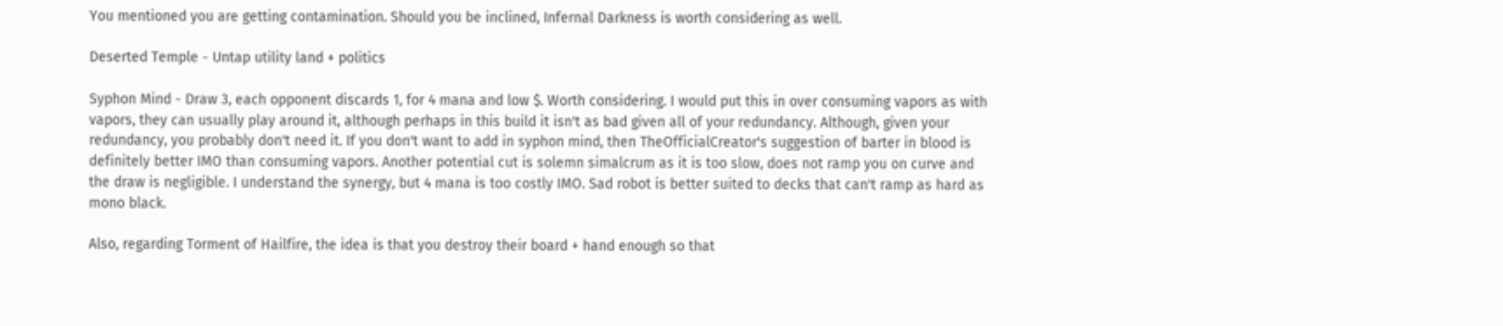You mentioned you are getting contamination. Should you be inclined, Infernal Darkness is worth considering as well.

Deserted Temple - Untap utility land + politics

Syphon Mind - Draw 3, each opponent discards 1, for 4 mana and low $. Worth considering. I would put this in over consuming vapors as with vapors, they can usually play around it, although perhaps in this build it isn't as bad given all of your redundancy. Although, given your redundancy, you probably don't need it. If you don't want to add in syphon mind, then TheOfficialCreator's suggestion of barter in blood is definitely better IMO than consuming vapors. Another potential cut is solemn simalcrum as it is too slow, does not ramp you on curve and the draw is negligible. I understand the synergy, but 4 mana is too costly IMO. Sad robot is better suited to decks that can't ramp as hard as mono black.

Also, regarding Torment of Hailfire, the idea is that you destroy their board + hand enough so that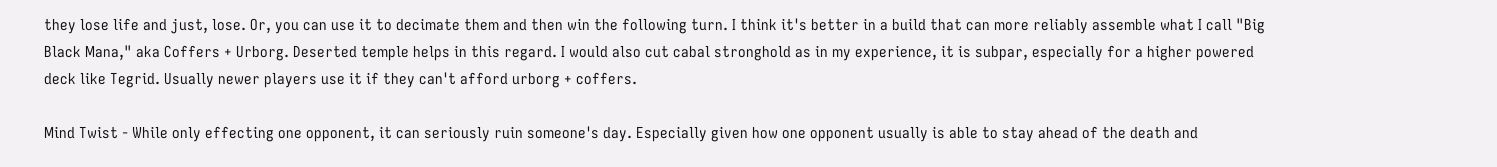they lose life and just, lose. Or, you can use it to decimate them and then win the following turn. I think it's better in a build that can more reliably assemble what I call "Big Black Mana," aka Coffers + Urborg. Deserted temple helps in this regard. I would also cut cabal stronghold as in my experience, it is subpar, especially for a higher powered deck like Tegrid. Usually newer players use it if they can't afford urborg + coffers.

Mind Twist - While only effecting one opponent, it can seriously ruin someone's day. Especially given how one opponent usually is able to stay ahead of the death and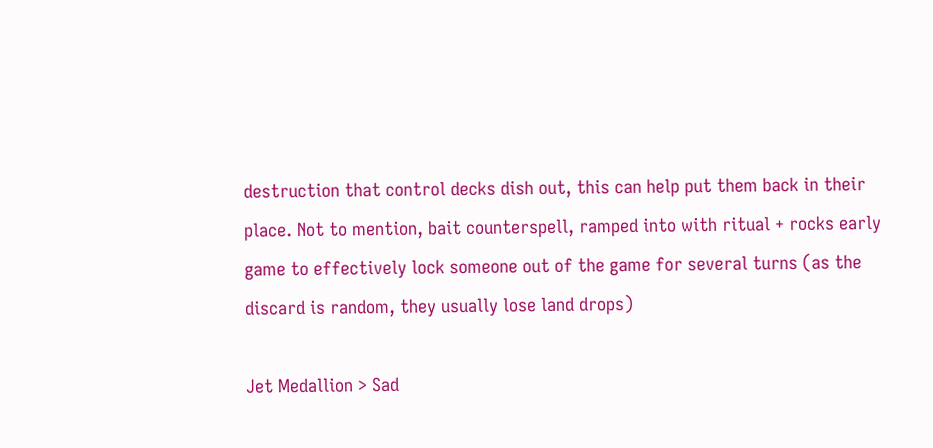destruction that control decks dish out, this can help put them back in their place. Not to mention, bait counterspell, ramped into with ritual + rocks early game to effectively lock someone out of the game for several turns (as the discard is random, they usually lose land drops)

Jet Medallion > Sad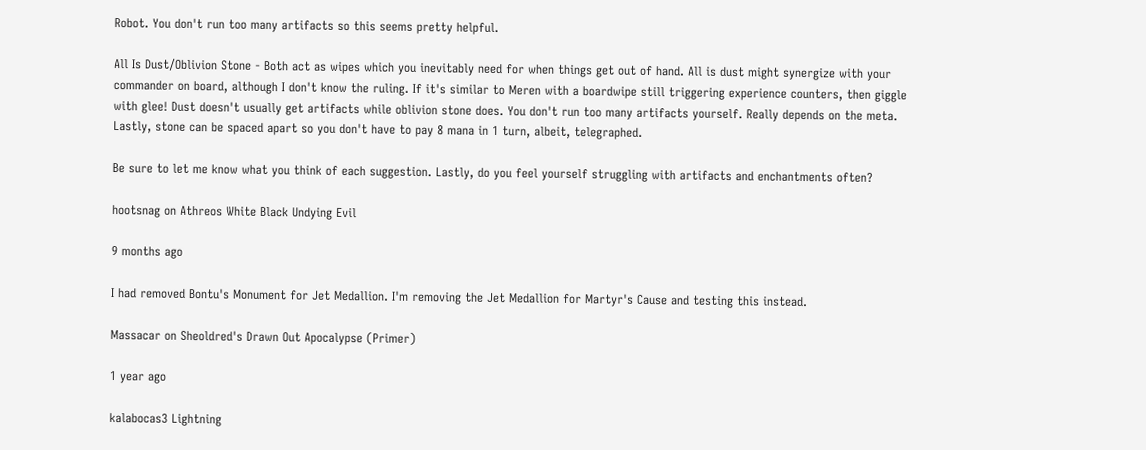Robot. You don't run too many artifacts so this seems pretty helpful.

All Is Dust/Oblivion Stone - Both act as wipes which you inevitably need for when things get out of hand. All is dust might synergize with your commander on board, although I don't know the ruling. If it's similar to Meren with a boardwipe still triggering experience counters, then giggle with glee! Dust doesn't usually get artifacts while oblivion stone does. You don't run too many artifacts yourself. Really depends on the meta. Lastly, stone can be spaced apart so you don't have to pay 8 mana in 1 turn, albeit, telegraphed.

Be sure to let me know what you think of each suggestion. Lastly, do you feel yourself struggling with artifacts and enchantments often?

hootsnag on Athreos White Black Undying Evil

9 months ago

I had removed Bontu's Monument for Jet Medallion. I'm removing the Jet Medallion for Martyr's Cause and testing this instead.

Massacar on Sheoldred's Drawn Out Apocalypse (Primer)

1 year ago

kalabocas3 Lightning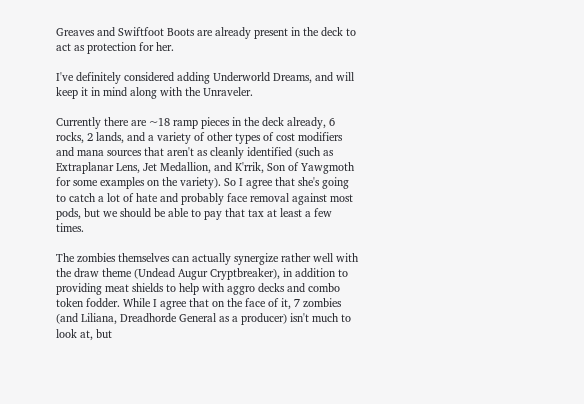Greaves and Swiftfoot Boots are already present in the deck to act as protection for her.

I've definitely considered adding Underworld Dreams, and will keep it in mind along with the Unraveler.

Currently there are ~18 ramp pieces in the deck already, 6 rocks, 2 lands, and a variety of other types of cost modifiers and mana sources that aren't as cleanly identified (such as Extraplanar Lens, Jet Medallion, and K'rrik, Son of Yawgmoth for some examples on the variety). So I agree that she's going to catch a lot of hate and probably face removal against most pods, but we should be able to pay that tax at least a few times.

The zombies themselves can actually synergize rather well with the draw theme (Undead Augur Cryptbreaker), in addition to providing meat shields to help with aggro decks and combo token fodder. While I agree that on the face of it, 7 zombies (and Liliana, Dreadhorde General as a producer) isn't much to look at, but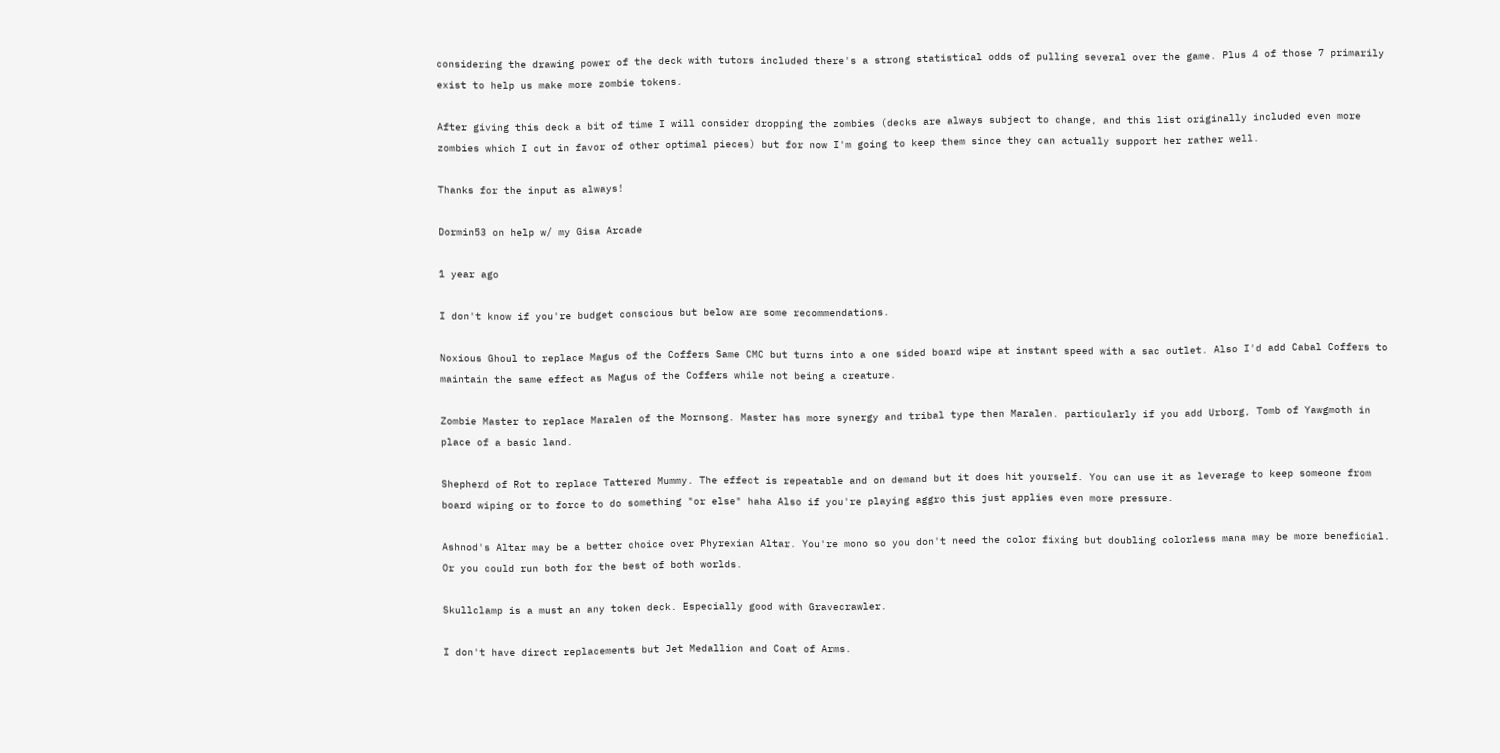considering the drawing power of the deck with tutors included there's a strong statistical odds of pulling several over the game. Plus 4 of those 7 primarily exist to help us make more zombie tokens.

After giving this deck a bit of time I will consider dropping the zombies (decks are always subject to change, and this list originally included even more zombies which I cut in favor of other optimal pieces) but for now I'm going to keep them since they can actually support her rather well.

Thanks for the input as always!

Dormin53 on help w/ my Gisa Arcade

1 year ago

I don't know if you're budget conscious but below are some recommendations.

Noxious Ghoul to replace Magus of the Coffers Same CMC but turns into a one sided board wipe at instant speed with a sac outlet. Also I'd add Cabal Coffers to maintain the same effect as Magus of the Coffers while not being a creature.

Zombie Master to replace Maralen of the Mornsong. Master has more synergy and tribal type then Maralen. particularly if you add Urborg, Tomb of Yawgmoth in place of a basic land.

Shepherd of Rot to replace Tattered Mummy. The effect is repeatable and on demand but it does hit yourself. You can use it as leverage to keep someone from board wiping or to force to do something "or else" haha Also if you're playing aggro this just applies even more pressure.

Ashnod's Altar may be a better choice over Phyrexian Altar. You're mono so you don't need the color fixing but doubling colorless mana may be more beneficial. Or you could run both for the best of both worlds.

Skullclamp is a must an any token deck. Especially good with Gravecrawler.

I don't have direct replacements but Jet Medallion and Coat of Arms.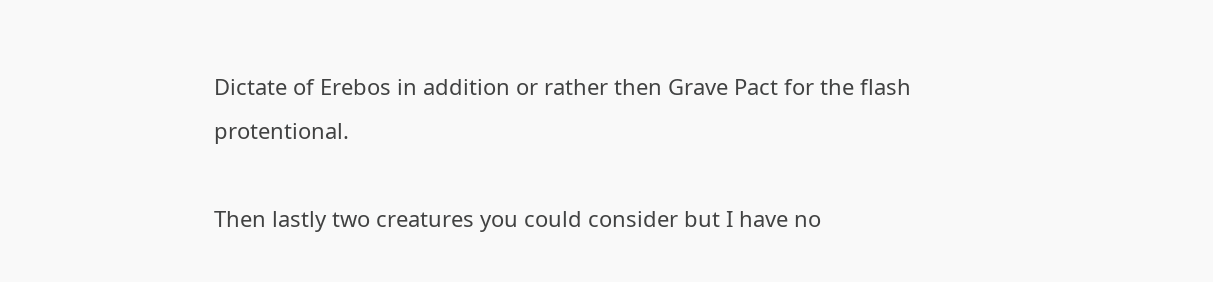Dictate of Erebos in addition or rather then Grave Pact for the flash protentional.

Then lastly two creatures you could consider but I have no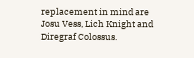replacement in mind are Josu Vess, Lich Knight and Diregraf Colossus.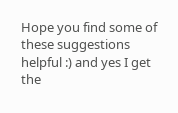Hope you find some of these suggestions helpful :) and yes I get the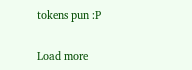tokens pun :P

Load more